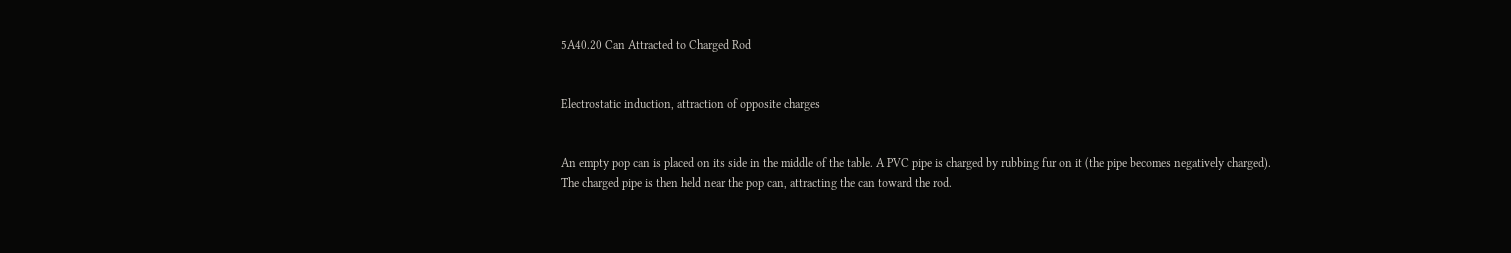5A40.20 Can Attracted to Charged Rod


Electrostatic induction, attraction of opposite charges


An empty pop can is placed on its side in the middle of the table. A PVC pipe is charged by rubbing fur on it (the pipe becomes negatively charged). The charged pipe is then held near the pop can, attracting the can toward the rod.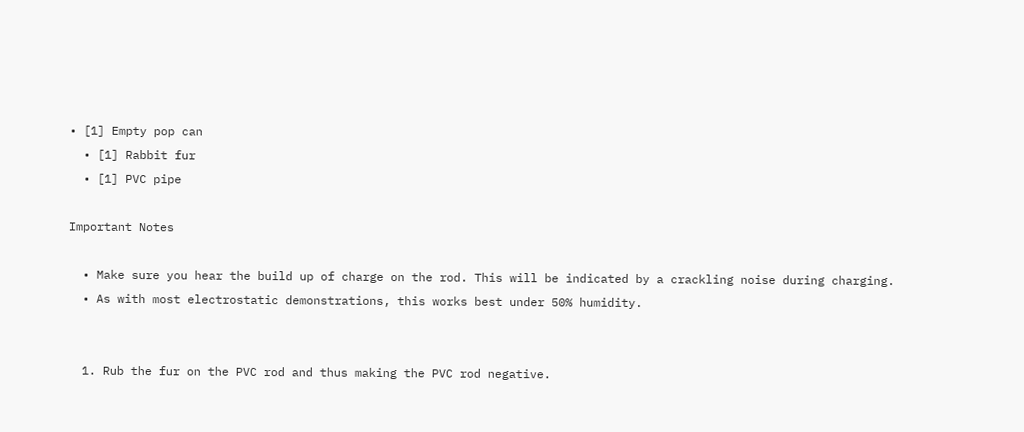• [1] Empty pop can
  • [1] Rabbit fur
  • [1] PVC pipe

Important Notes

  • Make sure you hear the build up of charge on the rod. This will be indicated by a crackling noise during charging.
  • As with most electrostatic demonstrations, this works best under 50% humidity.


  1. Rub the fur on the PVC rod and thus making the PVC rod negative.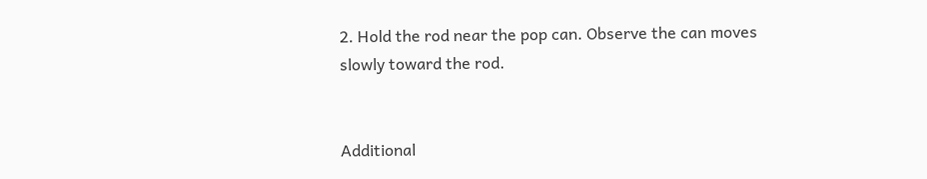2. Hold the rod near the pop can. Observe the can moves slowly toward the rod.


Additional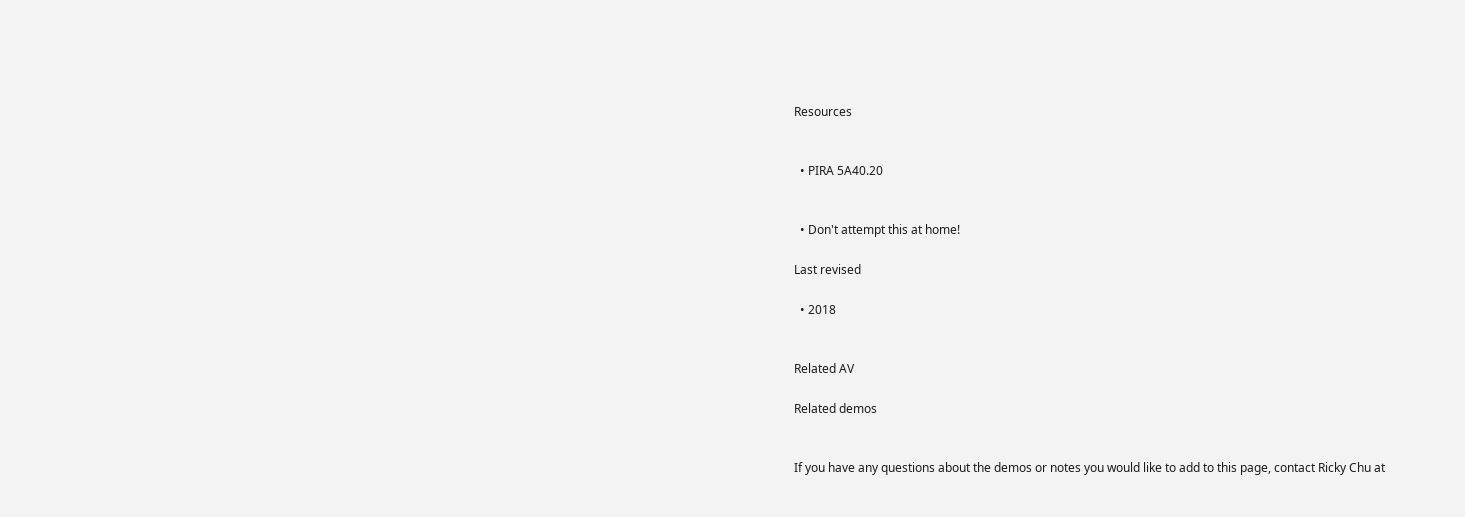Resources


  • PIRA 5A40.20


  • Don't attempt this at home!

Last revised

  • 2018


Related AV

Related demos


If you have any questions about the demos or notes you would like to add to this page, contact Ricky Chu at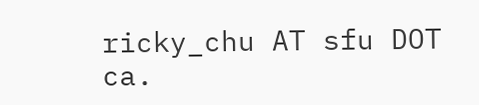ricky_chu AT sfu DOT ca.